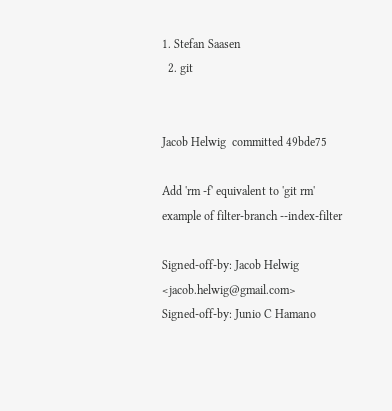1. Stefan Saasen
  2. git


Jacob Helwig  committed 49bde75

Add 'rm -f' equivalent to 'git rm' example of filter-branch --index-filter

Signed-off-by: Jacob Helwig <jacob.helwig@gmail.com>
Signed-off-by: Junio C Hamano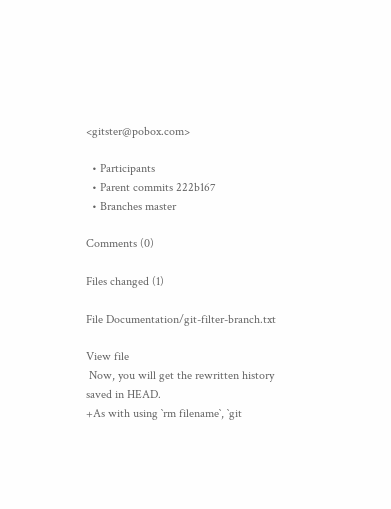<gitster@pobox.com>

  • Participants
  • Parent commits 222b167
  • Branches master

Comments (0)

Files changed (1)

File Documentation/git-filter-branch.txt

View file
 Now, you will get the rewritten history saved in HEAD.
+As with using `rm filename`, `git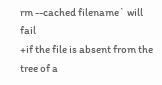rm --cached filename` will fail
+if the file is absent from the tree of a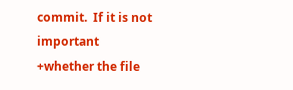commit.  If it is not important
+whether the file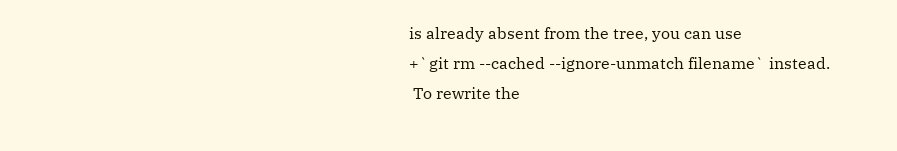is already absent from the tree, you can use
+`git rm --cached --ignore-unmatch filename` instead.
 To rewrite the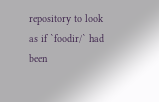repository to look as if `foodir/` had been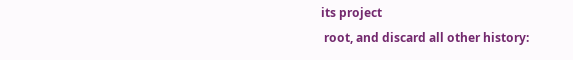its project
 root, and discard all other history: